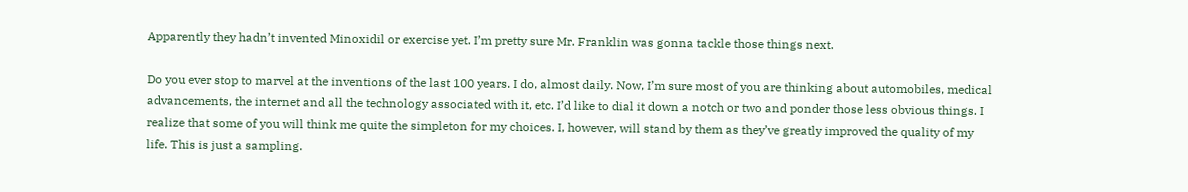Apparently they hadn’t invented Minoxidil or exercise yet. I’m pretty sure Mr. Franklin was gonna tackle those things next.

Do you ever stop to marvel at the inventions of the last 100 years. I do, almost daily. Now, I’m sure most of you are thinking about automobiles, medical advancements, the internet and all the technology associated with it, etc. I’d like to dial it down a notch or two and ponder those less obvious things. I realize that some of you will think me quite the simpleton for my choices. I, however, will stand by them as they’ve greatly improved the quality of my life. This is just a sampling.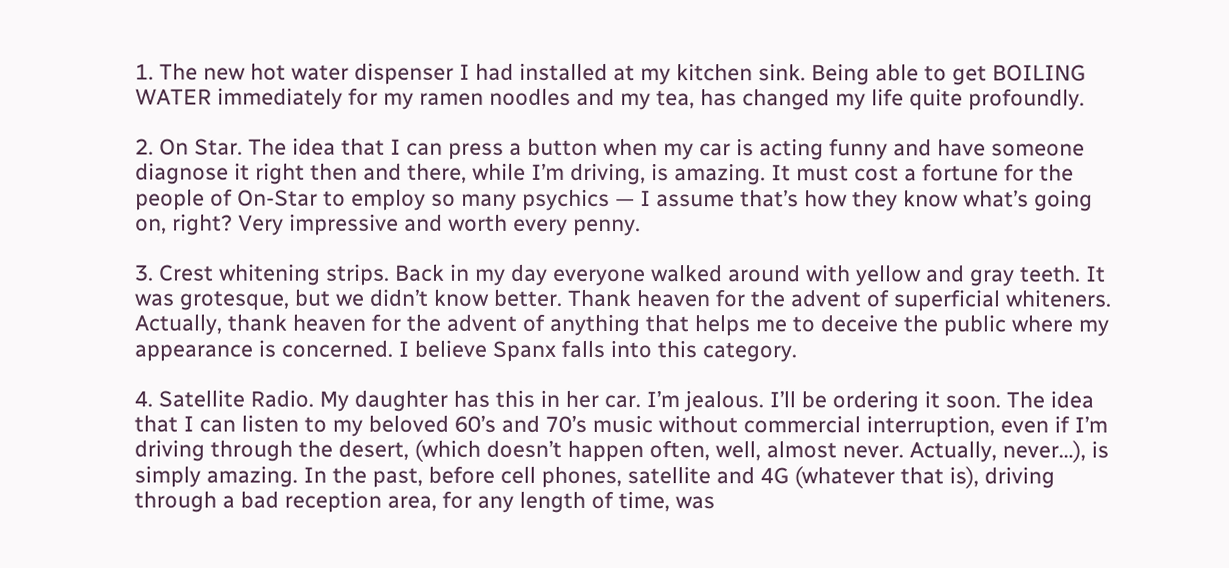1. The new hot water dispenser I had installed at my kitchen sink. Being able to get BOILING WATER immediately for my ramen noodles and my tea, has changed my life quite profoundly.

2. On Star. The idea that I can press a button when my car is acting funny and have someone diagnose it right then and there, while I’m driving, is amazing. It must cost a fortune for the people of On-Star to employ so many psychics — I assume that’s how they know what’s going on, right? Very impressive and worth every penny.

3. Crest whitening strips. Back in my day everyone walked around with yellow and gray teeth. It was grotesque, but we didn’t know better. Thank heaven for the advent of superficial whiteners. Actually, thank heaven for the advent of anything that helps me to deceive the public where my appearance is concerned. I believe Spanx falls into this category.

4. Satellite Radio. My daughter has this in her car. I’m jealous. I’ll be ordering it soon. The idea that I can listen to my beloved 60’s and 70’s music without commercial interruption, even if I’m driving through the desert, (which doesn’t happen often, well, almost never. Actually, never…), is simply amazing. In the past, before cell phones, satellite and 4G (whatever that is), driving through a bad reception area, for any length of time, was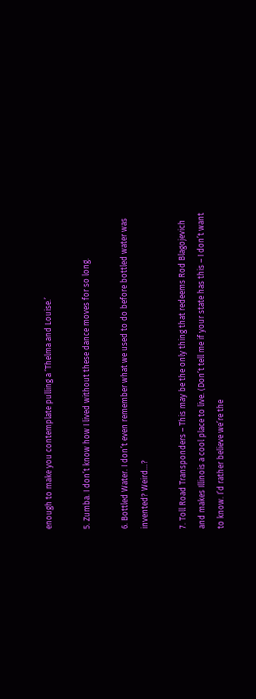enough to make you contemplate pulling a ‘Thelma and Louise.’

5. Zumba. I don’t know how I lived without these dance moves for so long.

6. Bottled Water. I don’t even remember what we used to do before bottled water was invented? Weird…?

7. Toll Road Transponders – This may be the only thing that redeems Rod Blagojevich and makes Illinois a cool place to live. (Don’t tell me if your state has this – I don’t want to know. I’d rather believe we’re the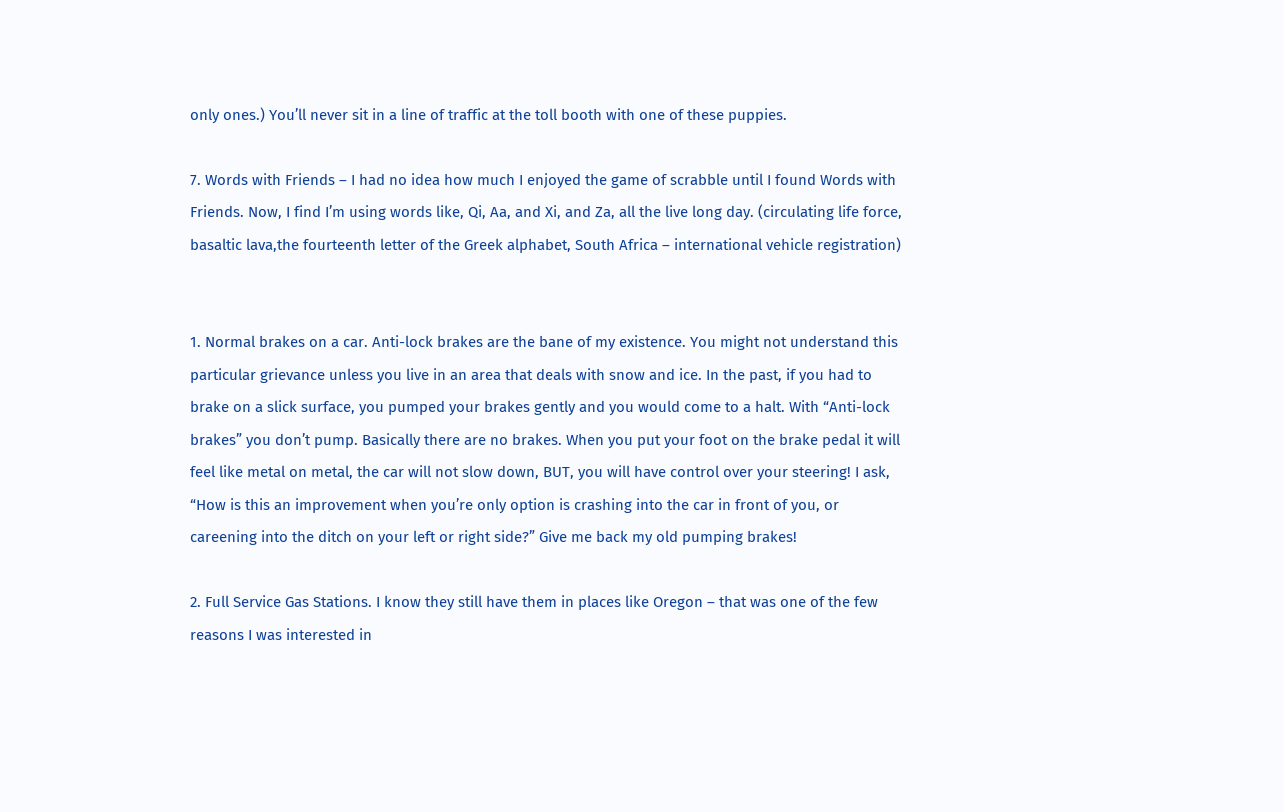only ones.) You’ll never sit in a line of traffic at the toll booth with one of these puppies.

7. Words with Friends – I had no idea how much I enjoyed the game of scrabble until I found Words with Friends. Now, I find I’m using words like, Qi, Aa, and Xi, and Za, all the live long day. (circulating life force, basaltic lava,the fourteenth letter of the Greek alphabet, South Africa – international vehicle registration)


1. Normal brakes on a car. Anti-lock brakes are the bane of my existence. You might not understand this particular grievance unless you live in an area that deals with snow and ice. In the past, if you had to brake on a slick surface, you pumped your brakes gently and you would come to a halt. With “Anti-lock brakes” you don’t pump. Basically there are no brakes. When you put your foot on the brake pedal it will feel like metal on metal, the car will not slow down, BUT, you will have control over your steering! I ask, “How is this an improvement when you’re only option is crashing into the car in front of you, or careening into the ditch on your left or right side?” Give me back my old pumping brakes!

2. Full Service Gas Stations. I know they still have them in places like Oregon – that was one of the few reasons I was interested in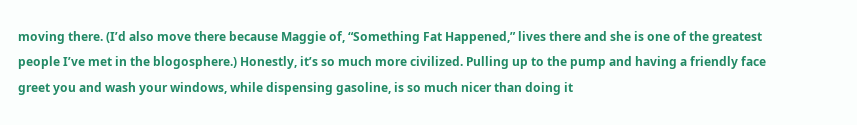moving there. (I’d also move there because Maggie of, “Something Fat Happened,” lives there and she is one of the greatest people I’ve met in the blogosphere.) Honestly, it’s so much more civilized. Pulling up to the pump and having a friendly face greet you and wash your windows, while dispensing gasoline, is so much nicer than doing it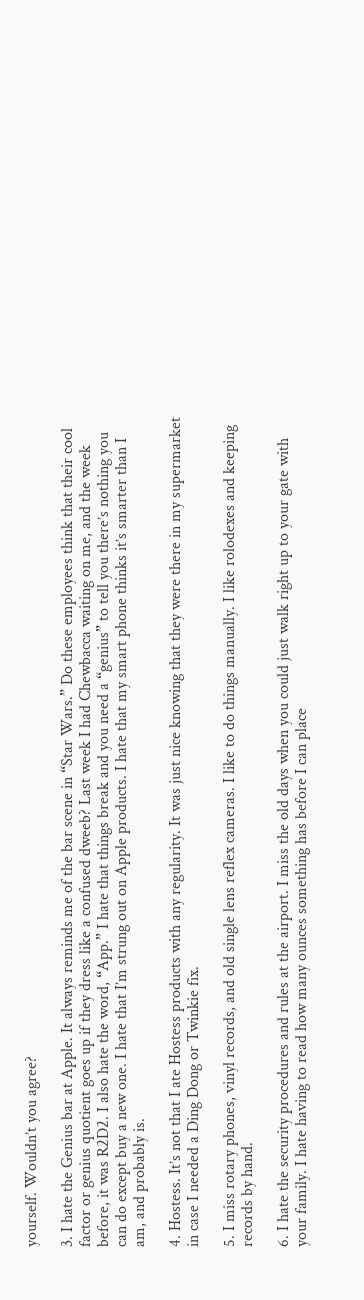yourself. Wouldn’t you agree?

3. I hate the Genius bar at Apple. It always reminds me of the bar scene in “Star Wars.” Do these employees think that their cool factor or genius quotient goes up if they dress like a confused dweeb? Last week I had Chewbacca waiting on me, and the week before, it was R2D2. I also hate the word, “App.” I hate that things break and you need a “genius” to tell you there’s nothing you can do except buy a new one. I hate that I’m strung out on Apple products. I hate that my smart phone thinks it’s smarter than I am, and probably is.

4. Hostess. It’s not that I ate Hostess products with any regularity. It was just nice knowing that they were there in my supermarket in case I needed a Ding Dong or Twinkie fix.

5. I miss rotary phones, vinyl records, and old single lens reflex cameras. I like to do things manually. I like rolodexes and keeping records by hand.

6. I hate the security procedures and rules at the airport. I miss the old days when you could just walk right up to your gate with your family. I hate having to read how many ounces something has before I can place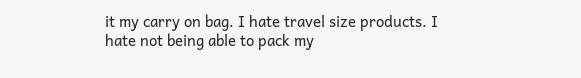it my carry on bag. I hate travel size products. I hate not being able to pack my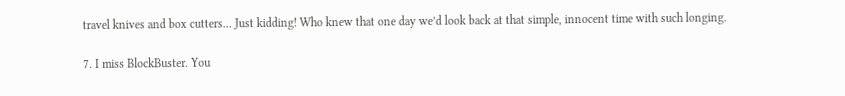travel knives and box cutters… Just kidding! Who knew that one day we’d look back at that simple, innocent time with such longing.

7. I miss BlockBuster. You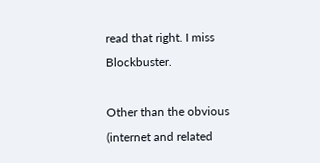read that right. I miss Blockbuster.

Other than the obvious (internet and related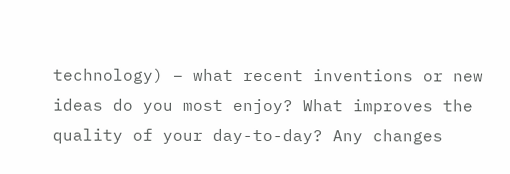technology) – what recent inventions or new ideas do you most enjoy? What improves the quality of your day-to-day? Any changes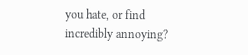you hate, or find incredibly annoying?